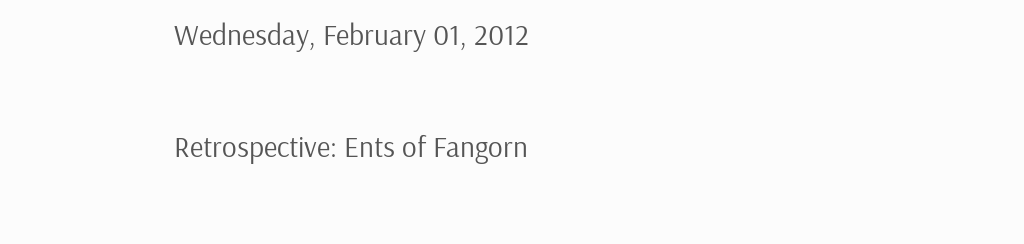Wednesday, February 01, 2012

Retrospective: Ents of Fangorn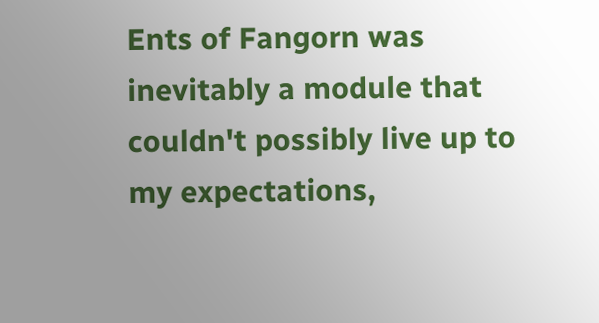Ents of Fangorn was inevitably a module that couldn't possibly live up to my expectations,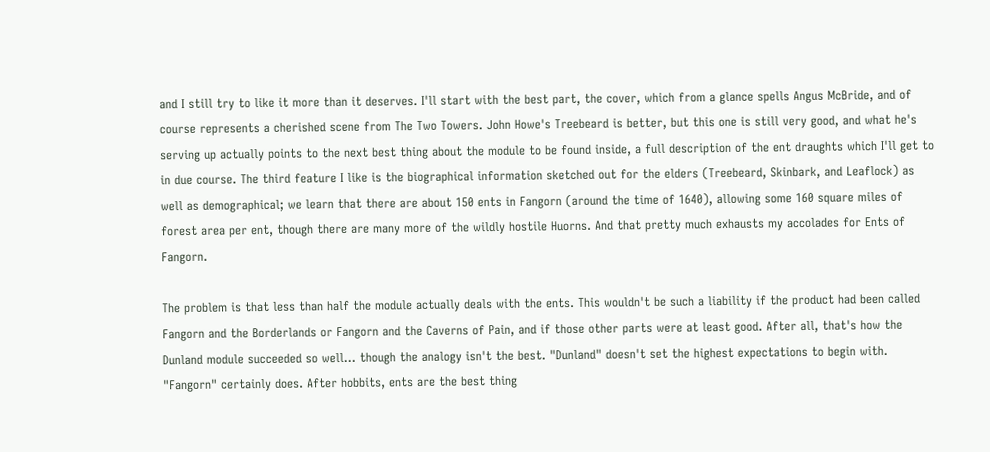and I still try to like it more than it deserves. I'll start with the best part, the cover, which from a glance spells Angus McBride, and of course represents a cherished scene from The Two Towers. John Howe's Treebeard is better, but this one is still very good, and what he's serving up actually points to the next best thing about the module to be found inside, a full description of the ent draughts which I'll get to in due course. The third feature I like is the biographical information sketched out for the elders (Treebeard, Skinbark, and Leaflock) as well as demographical; we learn that there are about 150 ents in Fangorn (around the time of 1640), allowing some 160 square miles of forest area per ent, though there are many more of the wildly hostile Huorns. And that pretty much exhausts my accolades for Ents of Fangorn.

The problem is that less than half the module actually deals with the ents. This wouldn't be such a liability if the product had been called Fangorn and the Borderlands or Fangorn and the Caverns of Pain, and if those other parts were at least good. After all, that's how the Dunland module succeeded so well... though the analogy isn't the best. "Dunland" doesn't set the highest expectations to begin with. "Fangorn" certainly does. After hobbits, ents are the best thing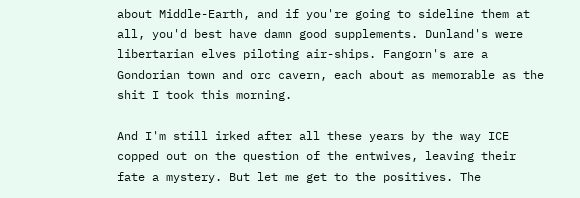about Middle-Earth, and if you're going to sideline them at all, you'd best have damn good supplements. Dunland's were libertarian elves piloting air-ships. Fangorn's are a Gondorian town and orc cavern, each about as memorable as the shit I took this morning.

And I'm still irked after all these years by the way ICE copped out on the question of the entwives, leaving their fate a mystery. But let me get to the positives. The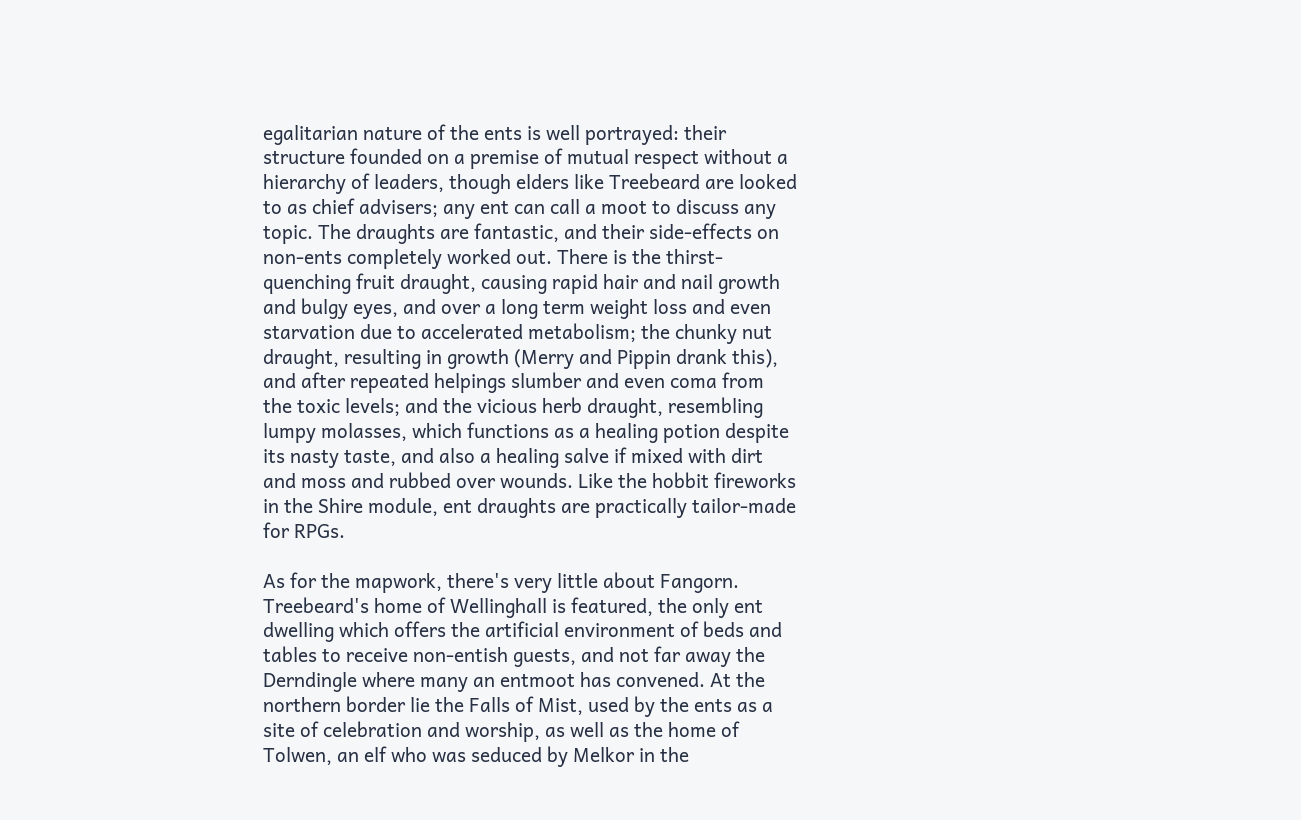egalitarian nature of the ents is well portrayed: their structure founded on a premise of mutual respect without a hierarchy of leaders, though elders like Treebeard are looked to as chief advisers; any ent can call a moot to discuss any topic. The draughts are fantastic, and their side-effects on non-ents completely worked out. There is the thirst-quenching fruit draught, causing rapid hair and nail growth and bulgy eyes, and over a long term weight loss and even starvation due to accelerated metabolism; the chunky nut draught, resulting in growth (Merry and Pippin drank this), and after repeated helpings slumber and even coma from the toxic levels; and the vicious herb draught, resembling lumpy molasses, which functions as a healing potion despite its nasty taste, and also a healing salve if mixed with dirt and moss and rubbed over wounds. Like the hobbit fireworks in the Shire module, ent draughts are practically tailor-made for RPGs.

As for the mapwork, there's very little about Fangorn. Treebeard's home of Wellinghall is featured, the only ent dwelling which offers the artificial environment of beds and tables to receive non-entish guests, and not far away the Derndingle where many an entmoot has convened. At the northern border lie the Falls of Mist, used by the ents as a site of celebration and worship, as well as the home of Tolwen, an elf who was seduced by Melkor in the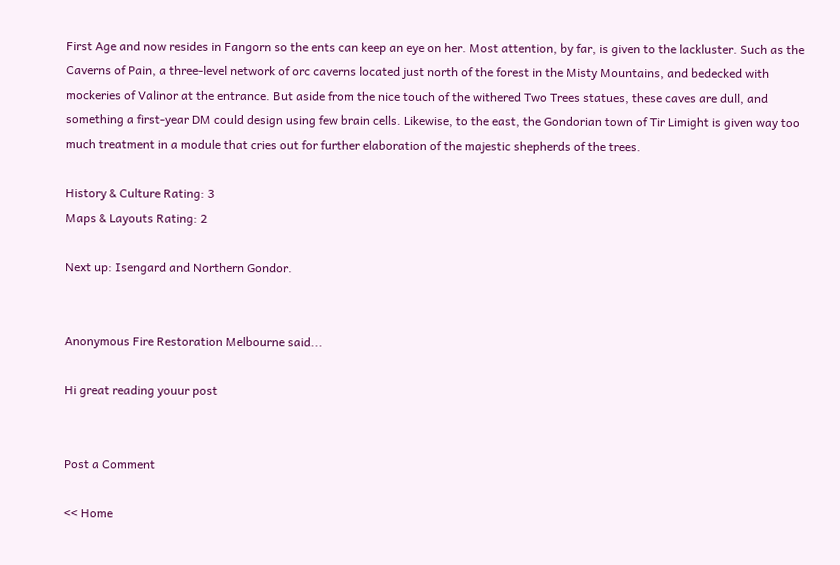First Age and now resides in Fangorn so the ents can keep an eye on her. Most attention, by far, is given to the lackluster. Such as the Caverns of Pain, a three-level network of orc caverns located just north of the forest in the Misty Mountains, and bedecked with mockeries of Valinor at the entrance. But aside from the nice touch of the withered Two Trees statues, these caves are dull, and something a first-year DM could design using few brain cells. Likewise, to the east, the Gondorian town of Tir Limight is given way too much treatment in a module that cries out for further elaboration of the majestic shepherds of the trees.

History & Culture Rating: 3
Maps & Layouts Rating: 2

Next up: Isengard and Northern Gondor.


Anonymous Fire Restoration Melbourne said...

Hi great reading youur post


Post a Comment

<< Home